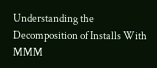Understanding the Decomposition of Installs With MMM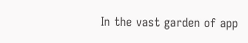In the vast garden of app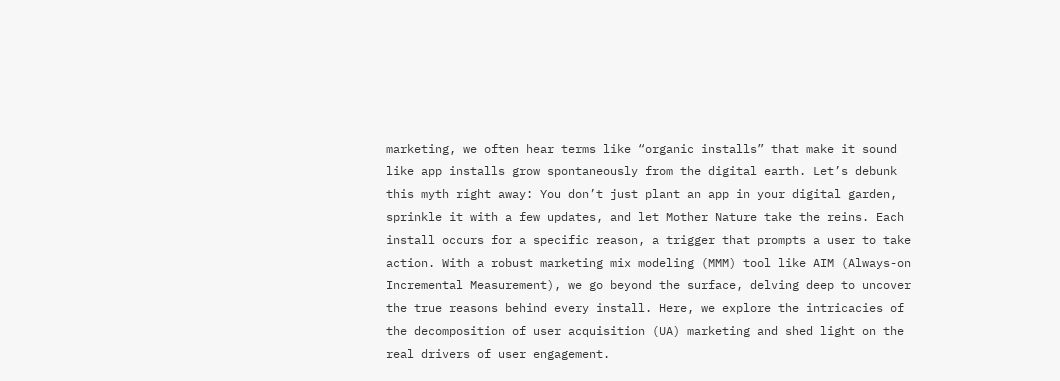marketing, we often hear terms like “organic installs” that make it sound like app installs grow spontaneously from the digital earth. Let’s debunk this myth right away: You don’t just plant an app in your digital garden, sprinkle it with a few updates, and let Mother Nature take the reins. Each install occurs for a specific reason, a trigger that prompts a user to take action. With a robust marketing mix modeling (MMM) tool like AIM (Always-on Incremental Measurement), we go beyond the surface, delving deep to uncover the true reasons behind every install. Here, we explore the intricacies of the decomposition of user acquisition (UA) marketing and shed light on the real drivers of user engagement.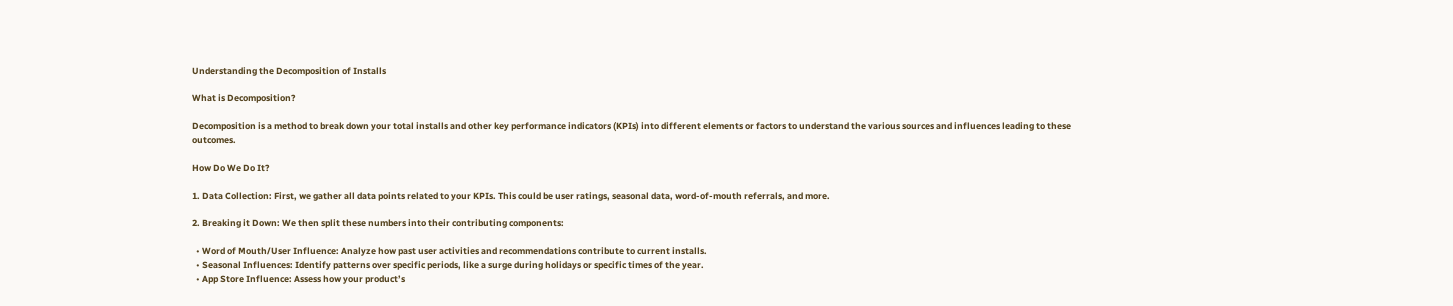Understanding the Decomposition of Installs

What is Decomposition?

Decomposition is a method to break down your total installs and other key performance indicators (KPIs) into different elements or factors to understand the various sources and influences leading to these outcomes.

How Do We Do It?

1. Data Collection: First, we gather all data points related to your KPIs. This could be user ratings, seasonal data, word-of-mouth referrals, and more.

2. Breaking it Down: We then split these numbers into their contributing components:

  • Word of Mouth/User Influence: Analyze how past user activities and recommendations contribute to current installs.
  • Seasonal Influences: Identify patterns over specific periods, like a surge during holidays or specific times of the year.
  • App Store Influence: Assess how your product’s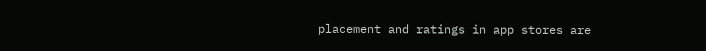placement and ratings in app stores are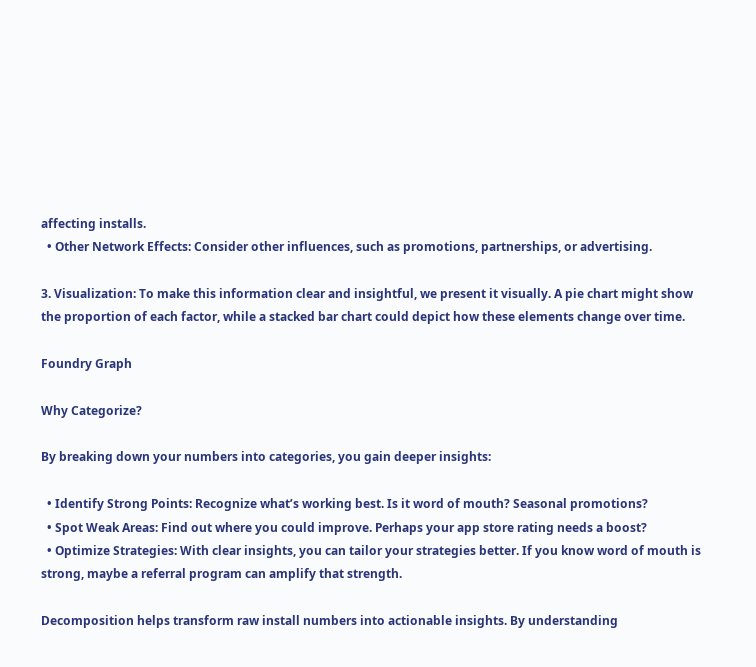affecting installs.
  • Other Network Effects: Consider other influences, such as promotions, partnerships, or advertising.

3. Visualization: To make this information clear and insightful, we present it visually. A pie chart might show the proportion of each factor, while a stacked bar chart could depict how these elements change over time.

Foundry Graph

Why Categorize?

By breaking down your numbers into categories, you gain deeper insights:

  • Identify Strong Points: Recognize what’s working best. Is it word of mouth? Seasonal promotions?
  • Spot Weak Areas: Find out where you could improve. Perhaps your app store rating needs a boost?
  • Optimize Strategies: With clear insights, you can tailor your strategies better. If you know word of mouth is strong, maybe a referral program can amplify that strength.

Decomposition helps transform raw install numbers into actionable insights. By understanding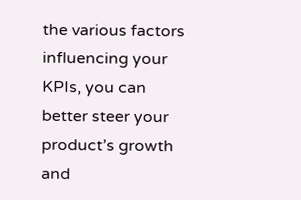the various factors influencing your KPIs, you can better steer your product’s growth and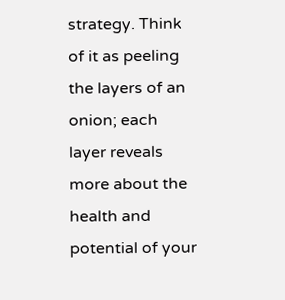strategy. Think of it as peeling the layers of an onion; each layer reveals more about the health and potential of your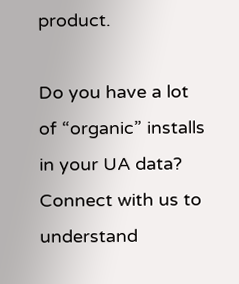product.

Do you have a lot of “organic” installs in your UA data? Connect with us to understand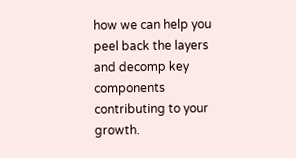how we can help you peel back the layers and decomp key components contributing to your growth.